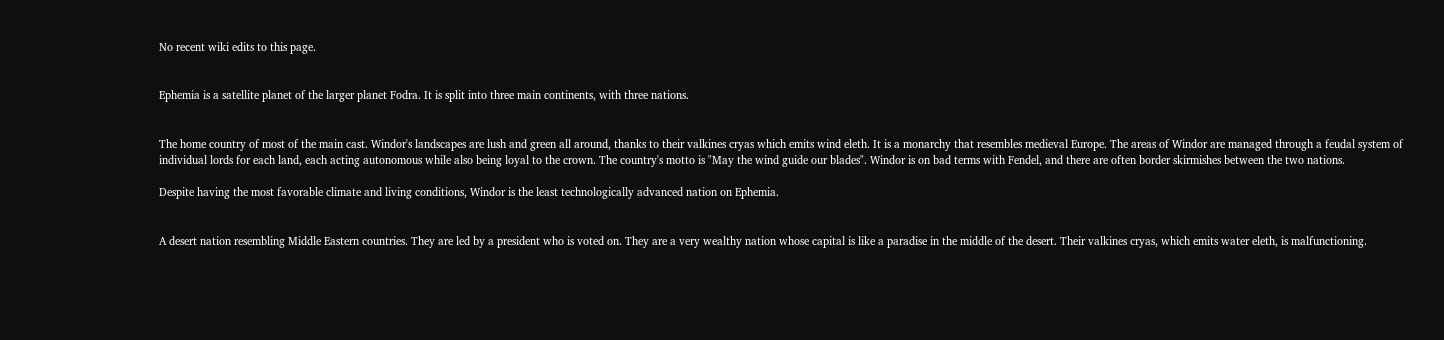No recent wiki edits to this page.


Ephemia is a satellite planet of the larger planet Fodra. It is split into three main continents, with three nations.


The home country of most of the main cast. Windor's landscapes are lush and green all around, thanks to their valkines cryas which emits wind eleth. It is a monarchy that resembles medieval Europe. The areas of Windor are managed through a feudal system of individual lords for each land, each acting autonomous while also being loyal to the crown. The country's motto is "May the wind guide our blades". Windor is on bad terms with Fendel, and there are often border skirmishes between the two nations.

Despite having the most favorable climate and living conditions, Windor is the least technologically advanced nation on Ephemia.


A desert nation resembling Middle Eastern countries. They are led by a president who is voted on. They are a very wealthy nation whose capital is like a paradise in the middle of the desert. Their valkines cryas, which emits water eleth, is malfunctioning.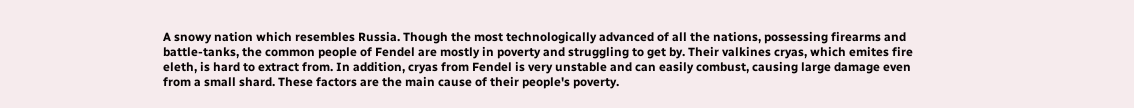A snowy nation which resembles Russia. Though the most technologically advanced of all the nations, possessing firearms and battle-tanks, the common people of Fendel are mostly in poverty and struggling to get by. Their valkines cryas, which emites fire eleth, is hard to extract from. In addition, cryas from Fendel is very unstable and can easily combust, causing large damage even from a small shard. These factors are the main cause of their people's poverty.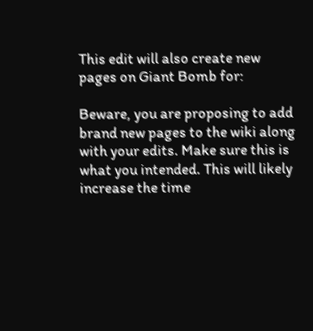This edit will also create new pages on Giant Bomb for:

Beware, you are proposing to add brand new pages to the wiki along with your edits. Make sure this is what you intended. This will likely increase the time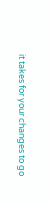it takes for your changes to go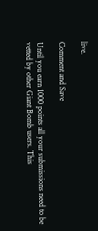live.

Comment and Save

Until you earn 1000 points all your submissions need to be vetted by other Giant Bomb users. This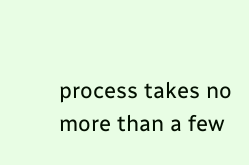process takes no more than a few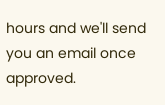hours and we'll send you an email once approved.